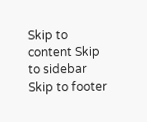Skip to content Skip to sidebar Skip to footer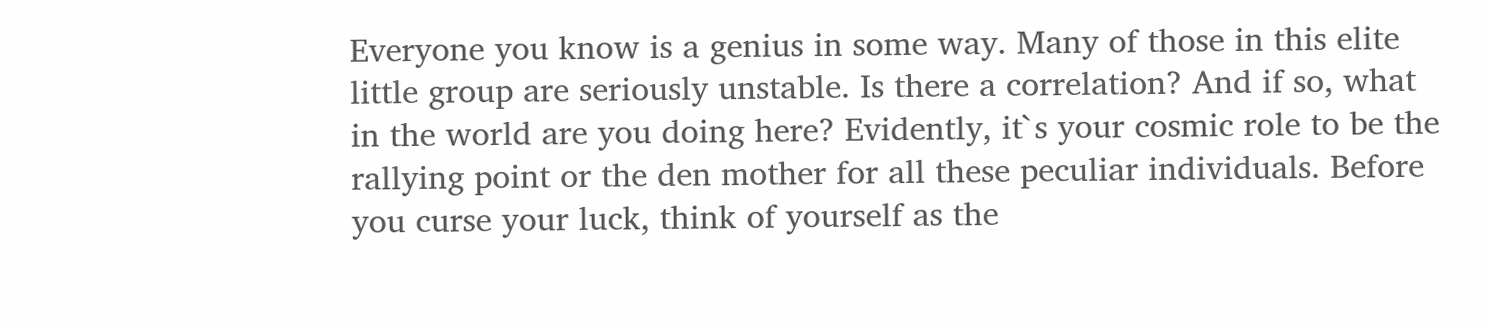Everyone you know is a genius in some way. Many of those in this elite little group are seriously unstable. Is there a correlation? And if so, what in the world are you doing here? Evidently, it`s your cosmic role to be the rallying point or the den mother for all these peculiar individuals. Before you curse your luck, think of yourself as the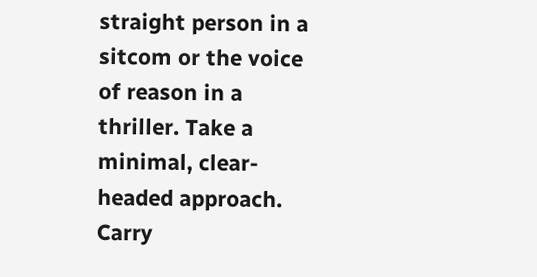straight person in a sitcom or the voice of reason in a thriller. Take a minimal, clear-headed approach. Carry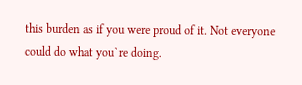this burden as if you were proud of it. Not everyone could do what you`re doing.